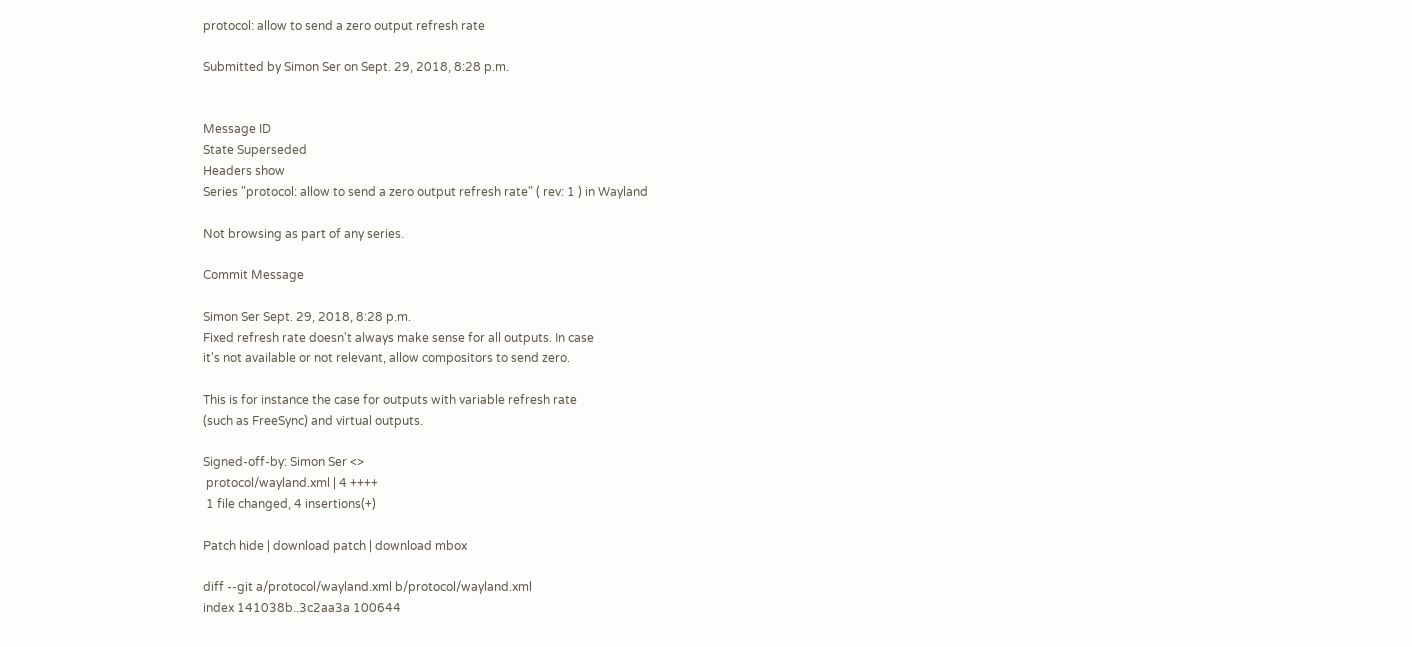protocol: allow to send a zero output refresh rate

Submitted by Simon Ser on Sept. 29, 2018, 8:28 p.m.


Message ID
State Superseded
Headers show
Series "protocol: allow to send a zero output refresh rate" ( rev: 1 ) in Wayland

Not browsing as part of any series.

Commit Message

Simon Ser Sept. 29, 2018, 8:28 p.m.
Fixed refresh rate doesn't always make sense for all outputs. In case
it's not available or not relevant, allow compositors to send zero.

This is for instance the case for outputs with variable refresh rate
(such as FreeSync) and virtual outputs.

Signed-off-by: Simon Ser <>
 protocol/wayland.xml | 4 ++++
 1 file changed, 4 insertions(+)

Patch hide | download patch | download mbox

diff --git a/protocol/wayland.xml b/protocol/wayland.xml
index 141038b..3c2aa3a 100644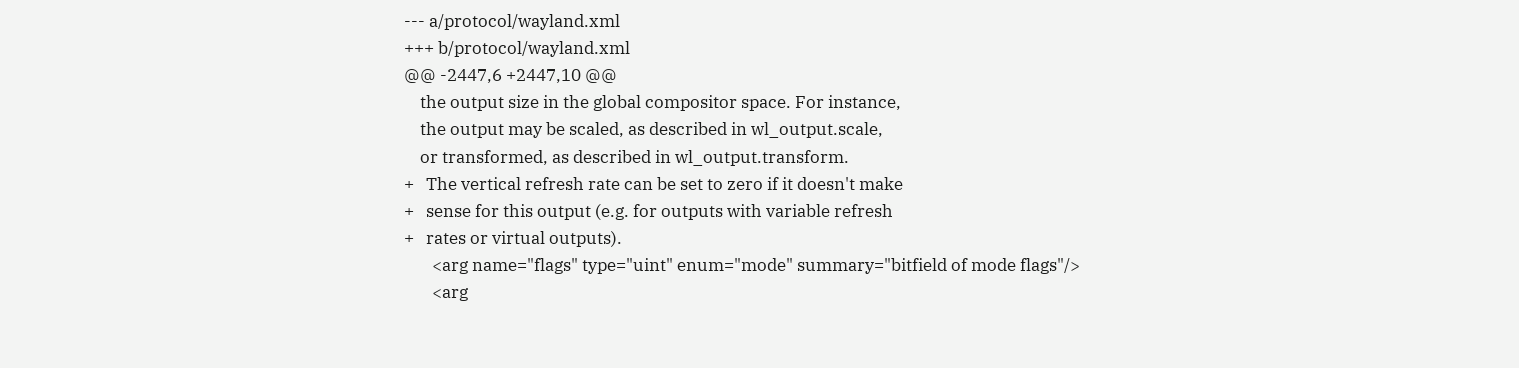--- a/protocol/wayland.xml
+++ b/protocol/wayland.xml
@@ -2447,6 +2447,10 @@
    the output size in the global compositor space. For instance,
    the output may be scaled, as described in wl_output.scale,
    or transformed, as described in wl_output.transform.
+   The vertical refresh rate can be set to zero if it doesn't make
+   sense for this output (e.g. for outputs with variable refresh
+   rates or virtual outputs).
       <arg name="flags" type="uint" enum="mode" summary="bitfield of mode flags"/>
       <arg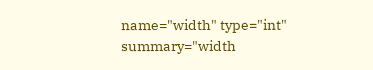name="width" type="int" summary="width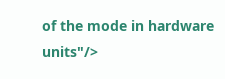of the mode in hardware units"/>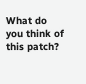What do you think of this patch?